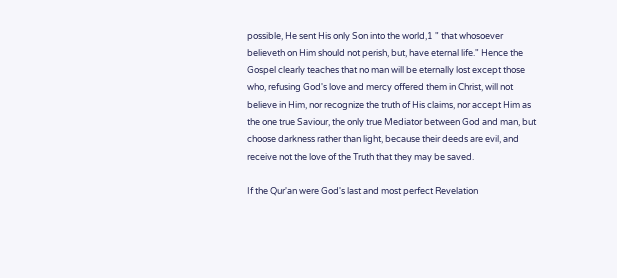possible, He sent His only Son into the world,1 " that whosoever believeth on Him should not perish, but, have eternal life." Hence the Gospel clearly teaches that no man will be eternally lost except those who, refusing God's love and mercy offered them in Christ, will not believe in Him, nor recognize the truth of His claims, nor accept Him as the one true Saviour, the only true Mediator between God and man, but choose darkness rather than light, because their deeds are evil, and receive not the love of the Truth that they may be saved.

If the Qur'an were God's last and most perfect Revelation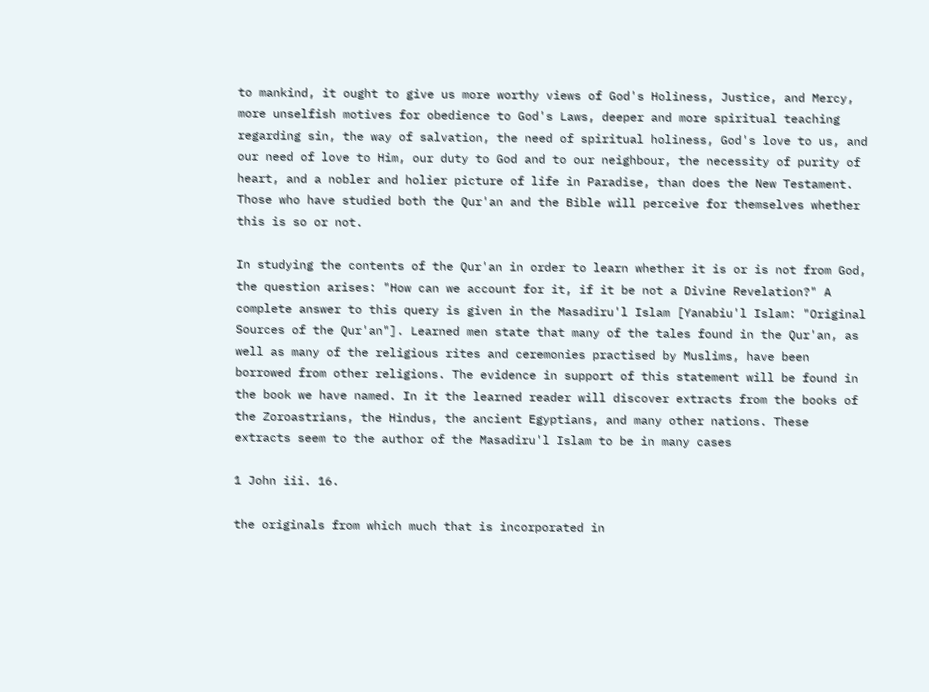to mankind, it ought to give us more worthy views of God's Holiness, Justice, and Mercy, more unselfish motives for obedience to God's Laws, deeper and more spiritual teaching regarding sin, the way of salvation, the need of spiritual holiness, God's love to us, and our need of love to Him, our duty to God and to our neighbour, the necessity of purity of heart, and a nobler and holier picture of life in Paradise, than does the New Testament. Those who have studied both the Qur'an and the Bible will perceive for themselves whether this is so or not.

In studying the contents of the Qur'an in order to learn whether it is or is not from God, the question arises: "How can we account for it, if it be not a Divine Revelation?" A complete answer to this query is given in the Masadiru'l Islam [Yanabiu'l Islam: "Original Sources of the Qur'an"]. Learned men state that many of the tales found in the Qur'an, as well as many of the religious rites and ceremonies practised by Muslims, have been borrowed from other religions. The evidence in support of this statement will be found in the book we have named. In it the learned reader will discover extracts from the books of the Zoroastrians, the Hindus, the ancient Egyptians, and many other nations. These extracts seem to the author of the Masadiru'l Islam to be in many cases

1 John iii. 16.

the originals from which much that is incorporated in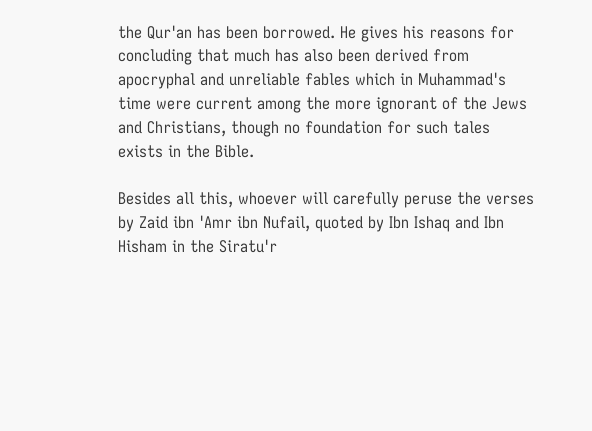the Qur'an has been borrowed. He gives his reasons for concluding that much has also been derived from apocryphal and unreliable fables which in Muhammad's time were current among the more ignorant of the Jews and Christians, though no foundation for such tales exists in the Bible.

Besides all this, whoever will carefully peruse the verses by Zaid ibn 'Amr ibn Nufail, quoted by Ibn Ishaq and Ibn Hisham in the Siratu'r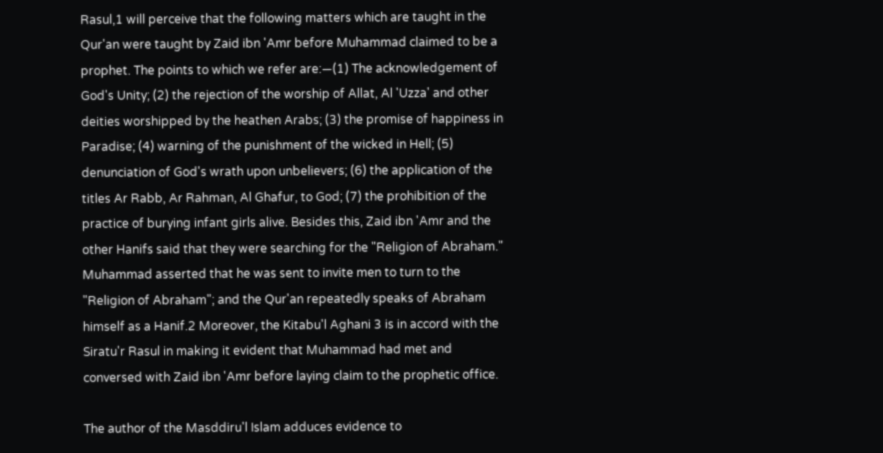Rasul,1 will perceive that the following matters which are taught in the Qur'an were taught by Zaid ibn 'Amr before Muhammad claimed to be a prophet. The points to which we refer are:—(1) The acknowledgement of God's Unity; (2) the rejection of the worship of Allat, Al 'Uzza' and other deities worshipped by the heathen Arabs; (3) the promise of happiness in Paradise; (4) warning of the punishment of the wicked in Hell; (5) denunciation of God's wrath upon unbelievers; (6) the application of the titles Ar Rabb, Ar Rahman, Al Ghafur, to God; (7) the prohibition of the practice of burying infant girls alive. Besides this, Zaid ibn 'Amr and the other Hanifs said that they were searching for the "Religion of Abraham." Muhammad asserted that he was sent to invite men to turn to the "Religion of Abraham"; and the Qur'an repeatedly speaks of Abraham himself as a Hanif.2 Moreover, the Kitabu'l Aghani 3 is in accord with the Siratu'r Rasul in making it evident that Muhammad had met and conversed with Zaid ibn 'Amr before laying claim to the prophetic office.

The author of the Masddiru'l Islam adduces evidence to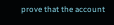prove that the account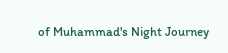of Muhammad's Night Journey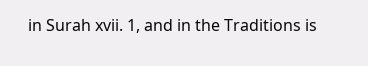in Surah xvii. 1, and in the Traditions is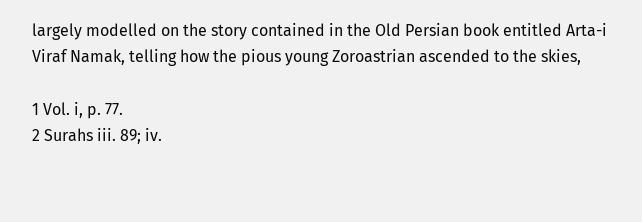largely modelled on the story contained in the Old Persian book entitled Arta-i Viraf Namak, telling how the pious young Zoroastrian ascended to the skies,

1 Vol. i, p. 77.
2 Surahs iii. 89; iv.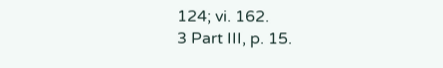124; vi. 162.
3 Part III, p. 15.